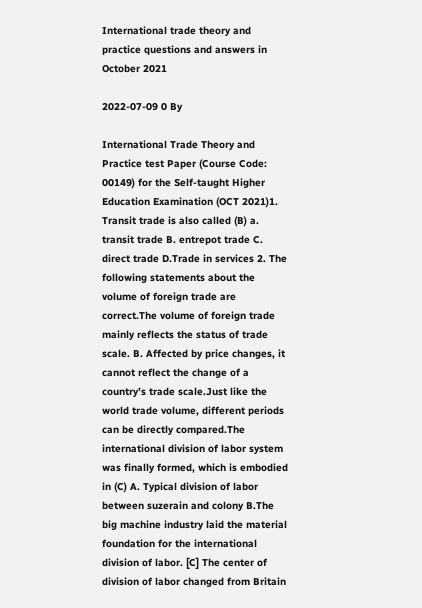International trade theory and practice questions and answers in October 2021

2022-07-09 0 By

International Trade Theory and Practice test Paper (Course Code: 00149) for the Self-taught Higher Education Examination (OCT 2021)1. Transit trade is also called (B) a. transit trade B. entrepot trade C. direct trade D.Trade in services 2. The following statements about the volume of foreign trade are correct.The volume of foreign trade mainly reflects the status of trade scale. B. Affected by price changes, it cannot reflect the change of a country’s trade scale.Just like the world trade volume, different periods can be directly compared.The international division of labor system was finally formed, which is embodied in (C) A. Typical division of labor between suzerain and colony B.The big machine industry laid the material foundation for the international division of labor. [C] The center of division of labor changed from Britain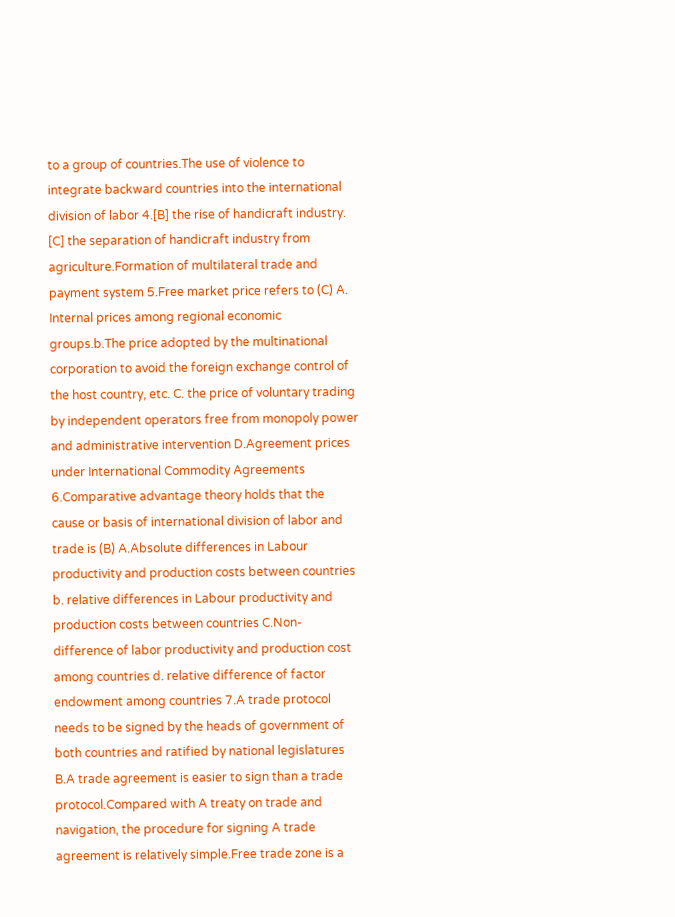to a group of countries.The use of violence to integrate backward countries into the international division of labor 4.[B] the rise of handicraft industry. [C] the separation of handicraft industry from agriculture.Formation of multilateral trade and payment system 5.Free market price refers to (C) A. Internal prices among regional economic groups.b.The price adopted by the multinational corporation to avoid the foreign exchange control of the host country, etc. C. the price of voluntary trading by independent operators free from monopoly power and administrative intervention D.Agreement prices under International Commodity Agreements 6.Comparative advantage theory holds that the cause or basis of international division of labor and trade is (B) A.Absolute differences in Labour productivity and production costs between countries b. relative differences in Labour productivity and production costs between countries C.Non-difference of labor productivity and production cost among countries d. relative difference of factor endowment among countries 7.A trade protocol needs to be signed by the heads of government of both countries and ratified by national legislatures B.A trade agreement is easier to sign than a trade protocol.Compared with A treaty on trade and navigation, the procedure for signing A trade agreement is relatively simple.Free trade zone is a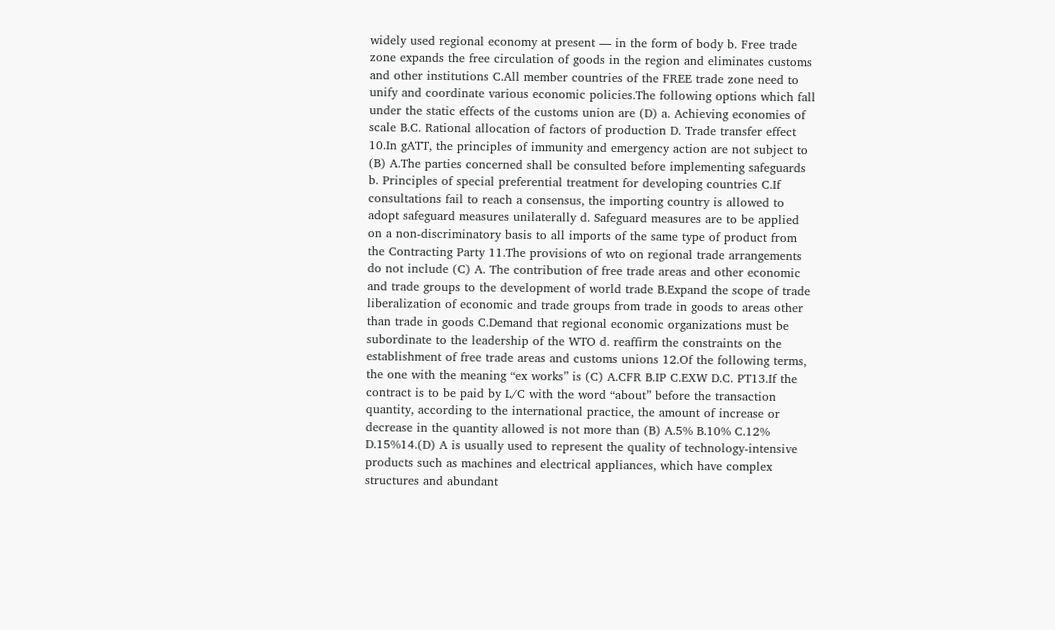widely used regional economy at present — in the form of body b. Free trade zone expands the free circulation of goods in the region and eliminates customs and other institutions C.All member countries of the FREE trade zone need to unify and coordinate various economic policies.The following options which fall under the static effects of the customs union are (D) a. Achieving economies of scale B.C. Rational allocation of factors of production D. Trade transfer effect 10.In gATT, the principles of immunity and emergency action are not subject to (B) A.The parties concerned shall be consulted before implementing safeguards b. Principles of special preferential treatment for developing countries C.If consultations fail to reach a consensus, the importing country is allowed to adopt safeguard measures unilaterally d. Safeguard measures are to be applied on a non-discriminatory basis to all imports of the same type of product from the Contracting Party 11.The provisions of wto on regional trade arrangements do not include (C) A. The contribution of free trade areas and other economic and trade groups to the development of world trade B.Expand the scope of trade liberalization of economic and trade groups from trade in goods to areas other than trade in goods C.Demand that regional economic organizations must be subordinate to the leadership of the WTO d. reaffirm the constraints on the establishment of free trade areas and customs unions 12.Of the following terms, the one with the meaning “ex works” is (C) A.CFR B.IP C.EXW D.C. PT13.If the contract is to be paid by L/C with the word “about” before the transaction quantity, according to the international practice, the amount of increase or decrease in the quantity allowed is not more than (B) A.5% B.10% C.12% D.15%14.(D) A is usually used to represent the quality of technology-intensive products such as machines and electrical appliances, which have complex structures and abundant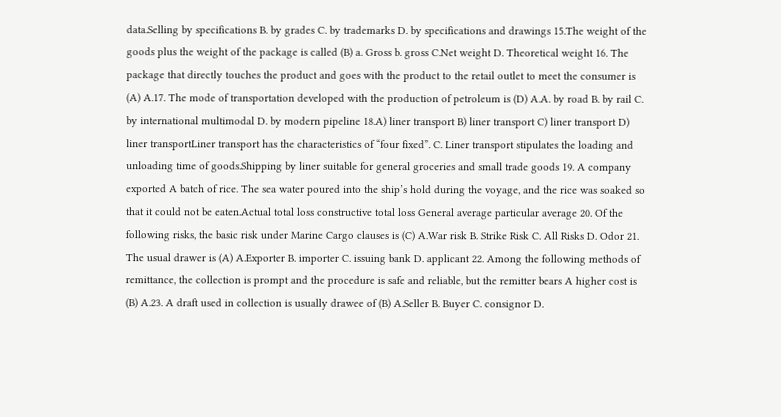data.Selling by specifications B. by grades C. by trademarks D. by specifications and drawings 15.The weight of the goods plus the weight of the package is called (B) a. Gross b. gross C.Net weight D. Theoretical weight 16. The package that directly touches the product and goes with the product to the retail outlet to meet the consumer is (A) A.17. The mode of transportation developed with the production of petroleum is (D) A.A. by road B. by rail C. by international multimodal D. by modern pipeline 18.A) liner transport B) liner transport C) liner transport D) liner transportLiner transport has the characteristics of “four fixed”. C. Liner transport stipulates the loading and unloading time of goods.Shipping by liner suitable for general groceries and small trade goods 19. A company exported A batch of rice. The sea water poured into the ship’s hold during the voyage, and the rice was soaked so that it could not be eaten.Actual total loss constructive total loss General average particular average 20. Of the following risks, the basic risk under Marine Cargo clauses is (C) A.War risk B. Strike Risk C. All Risks D. Odor 21. The usual drawer is (A) A.Exporter B. importer C. issuing bank D. applicant 22. Among the following methods of remittance, the collection is prompt and the procedure is safe and reliable, but the remitter bears A higher cost is (B) A.23. A draft used in collection is usually drawee of (B) A.Seller B. Buyer C. consignor D.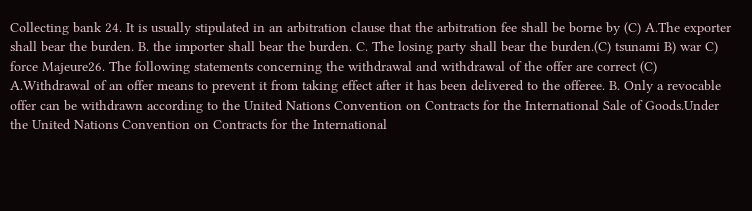Collecting bank 24. It is usually stipulated in an arbitration clause that the arbitration fee shall be borne by (C) A.The exporter shall bear the burden. B. the importer shall bear the burden. C. The losing party shall bear the burden.(C) tsunami B) war C) force Majeure26. The following statements concerning the withdrawal and withdrawal of the offer are correct (C) A.Withdrawal of an offer means to prevent it from taking effect after it has been delivered to the offeree. B. Only a revocable offer can be withdrawn according to the United Nations Convention on Contracts for the International Sale of Goods.Under the United Nations Convention on Contracts for the International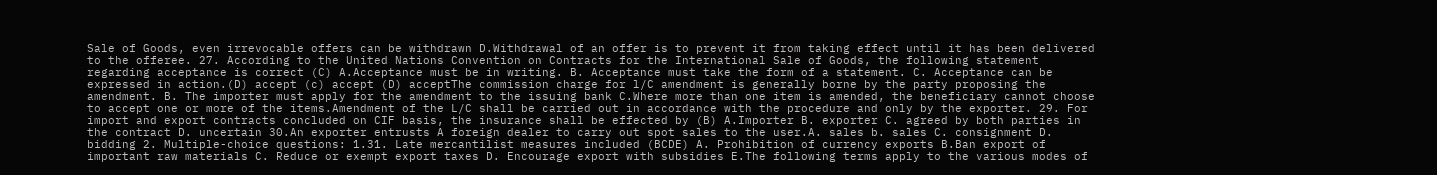Sale of Goods, even irrevocable offers can be withdrawn D.Withdrawal of an offer is to prevent it from taking effect until it has been delivered to the offeree. 27. According to the United Nations Convention on Contracts for the International Sale of Goods, the following statement regarding acceptance is correct (C) A.Acceptance must be in writing. B. Acceptance must take the form of a statement. C. Acceptance can be expressed in action.(D) accept (c) accept (D) acceptThe commission charge for l/C amendment is generally borne by the party proposing the amendment. B. The importer must apply for the amendment to the issuing bank C.Where more than one item is amended, the beneficiary cannot choose to accept one or more of the items.Amendment of the L/C shall be carried out in accordance with the procedure and only by the exporter. 29. For import and export contracts concluded on CIF basis, the insurance shall be effected by (B) A.Importer B. exporter C. agreed by both parties in the contract D. uncertain 30.An exporter entrusts A foreign dealer to carry out spot sales to the user.A. sales b. sales C. consignment D. bidding 2. Multiple-choice questions: 1.31. Late mercantilist measures included (BCDE) A. Prohibition of currency exports B.Ban export of important raw materials C. Reduce or exempt export taxes D. Encourage export with subsidies E.The following terms apply to the various modes of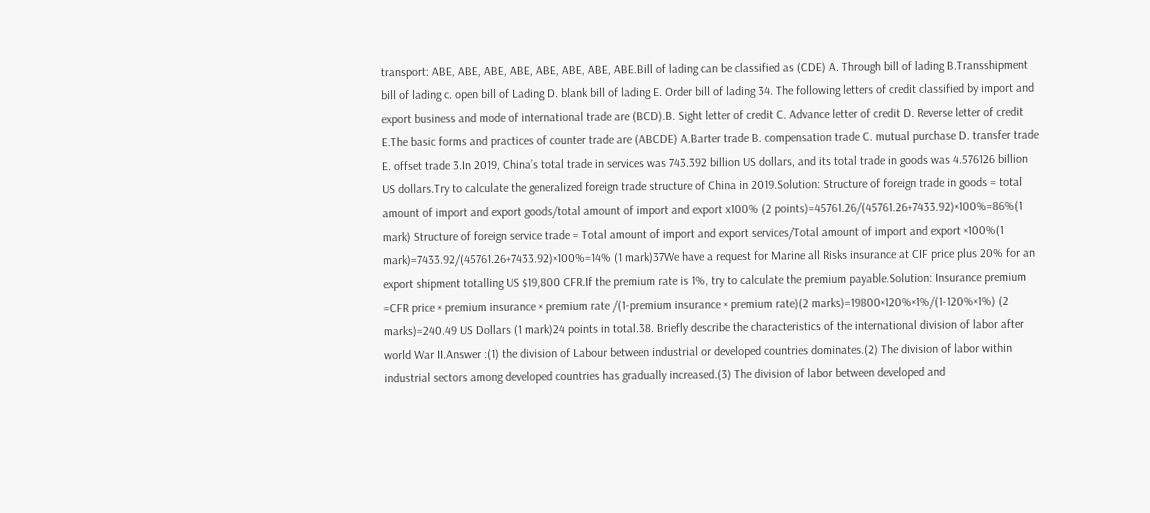transport: ABE, ABE, ABE, ABE, ABE, ABE, ABE, ABE.Bill of lading can be classified as (CDE) A. Through bill of lading B.Transshipment bill of lading c. open bill of Lading D. blank bill of lading E. Order bill of lading 34. The following letters of credit classified by import and export business and mode of international trade are (BCD).B. Sight letter of credit C. Advance letter of credit D. Reverse letter of credit E.The basic forms and practices of counter trade are (ABCDE) A.Barter trade B. compensation trade C. mutual purchase D. transfer trade E. offset trade 3.In 2019, China’s total trade in services was 743.392 billion US dollars, and its total trade in goods was 4.576126 billion US dollars.Try to calculate the generalized foreign trade structure of China in 2019.Solution: Structure of foreign trade in goods = total amount of import and export goods/total amount of import and export x100% (2 points)=45761.26/(45761.26+7433.92)×100%=86%(1 mark) Structure of foreign service trade = Total amount of import and export services/Total amount of import and export ×100%(1 mark)=7433.92/(45761.26+7433.92)×100%=14% (1 mark)37We have a request for Marine all Risks insurance at CIF price plus 20% for an export shipment totalling US $19,800 CFR.If the premium rate is 1%, try to calculate the premium payable.Solution: Insurance premium =CFR price × premium insurance × premium rate /(1-premium insurance × premium rate)(2 marks)=19800×120%×1%/(1-120%×1%) (2 marks)=240.49 US Dollars (1 mark)24 points in total.38. Briefly describe the characteristics of the international division of labor after world War II.Answer :(1) the division of Labour between industrial or developed countries dominates.(2) The division of labor within industrial sectors among developed countries has gradually increased.(3) The division of labor between developed and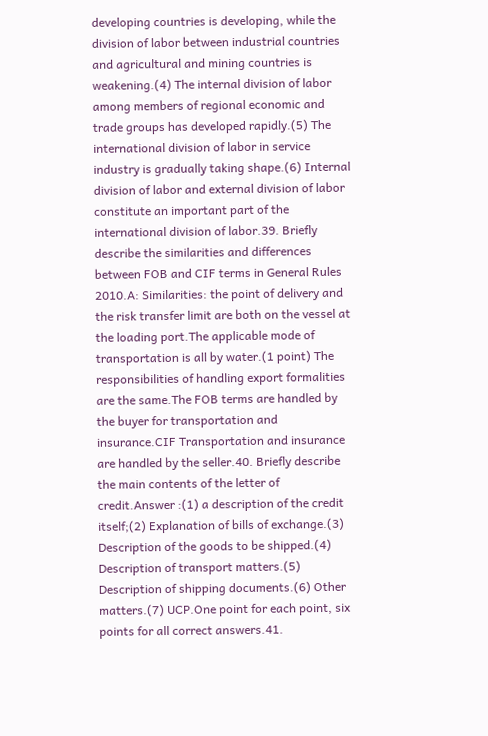developing countries is developing, while the division of labor between industrial countries and agricultural and mining countries is weakening.(4) The internal division of labor among members of regional economic and trade groups has developed rapidly.(5) The international division of labor in service industry is gradually taking shape.(6) Internal division of labor and external division of labor constitute an important part of the international division of labor.39. Briefly describe the similarities and differences between FOB and CIF terms in General Rules 2010.A: Similarities: the point of delivery and the risk transfer limit are both on the vessel at the loading port.The applicable mode of transportation is all by water.(1 point) The responsibilities of handling export formalities are the same.The FOB terms are handled by the buyer for transportation and insurance.CIF Transportation and insurance are handled by the seller.40. Briefly describe the main contents of the letter of credit.Answer :(1) a description of the credit itself;(2) Explanation of bills of exchange.(3) Description of the goods to be shipped.(4) Description of transport matters.(5) Description of shipping documents.(6) Other matters.(7) UCP.One point for each point, six points for all correct answers.41.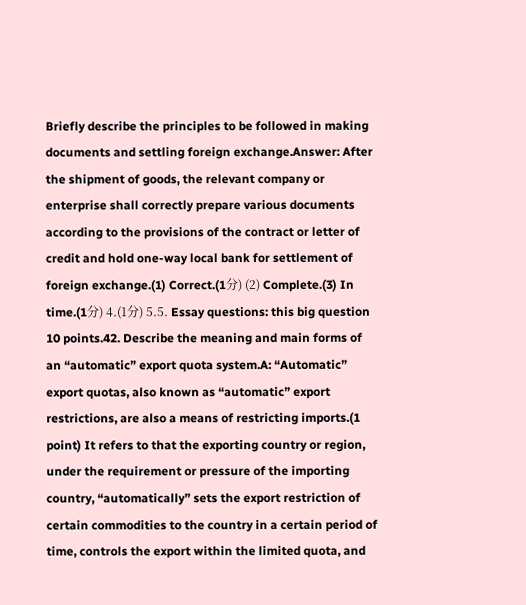Briefly describe the principles to be followed in making documents and settling foreign exchange.Answer: After the shipment of goods, the relevant company or enterprise shall correctly prepare various documents according to the provisions of the contract or letter of credit and hold one-way local bank for settlement of foreign exchange.(1) Correct.(1分) (2) Complete.(3) In time.(1分) 4.(1分) 5.5. Essay questions: this big question 10 points.42. Describe the meaning and main forms of an “automatic” export quota system.A: “Automatic” export quotas, also known as “automatic” export restrictions, are also a means of restricting imports.(1 point) It refers to that the exporting country or region, under the requirement or pressure of the importing country, “automatically” sets the export restriction of certain commodities to the country in a certain period of time, controls the export within the limited quota, and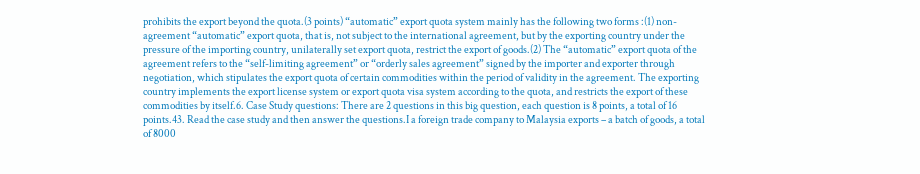prohibits the export beyond the quota.(3 points) “automatic” export quota system mainly has the following two forms :(1) non-agreement “automatic” export quota, that is, not subject to the international agreement, but by the exporting country under the pressure of the importing country, unilaterally set export quota, restrict the export of goods.(2) The “automatic” export quota of the agreement refers to the “self-limiting agreement” or “orderly sales agreement” signed by the importer and exporter through negotiation, which stipulates the export quota of certain commodities within the period of validity in the agreement. The exporting country implements the export license system or export quota visa system according to the quota, and restricts the export of these commodities by itself.6. Case Study questions: There are 2 questions in this big question, each question is 8 points, a total of 16 points.43. Read the case study and then answer the questions.I a foreign trade company to Malaysia exports – a batch of goods, a total of 8000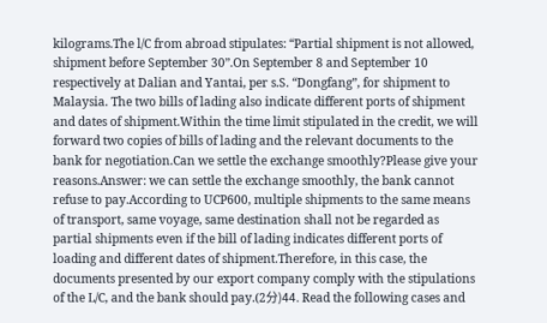kilograms.The l/C from abroad stipulates: “Partial shipment is not allowed, shipment before September 30”.On September 8 and September 10 respectively at Dalian and Yantai, per s.S. “Dongfang”, for shipment to Malaysia. The two bills of lading also indicate different ports of shipment and dates of shipment.Within the time limit stipulated in the credit, we will forward two copies of bills of lading and the relevant documents to the bank for negotiation.Can we settle the exchange smoothly?Please give your reasons.Answer: we can settle the exchange smoothly, the bank cannot refuse to pay.According to UCP600, multiple shipments to the same means of transport, same voyage, same destination shall not be regarded as partial shipments even if the bill of lading indicates different ports of loading and different dates of shipment.Therefore, in this case, the documents presented by our export company comply with the stipulations of the L/C, and the bank should pay.(2分)44. Read the following cases and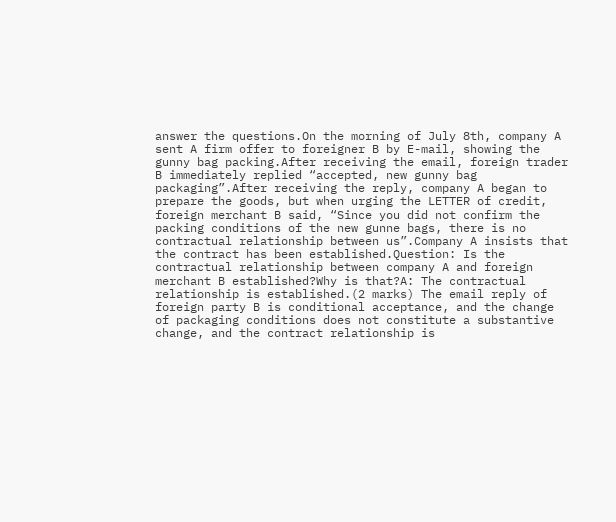answer the questions.On the morning of July 8th, company A sent A firm offer to foreigner B by E-mail, showing the gunny bag packing.After receiving the email, foreign trader B immediately replied “accepted, new gunny bag packaging”.After receiving the reply, company A began to prepare the goods, but when urging the LETTER of credit, foreign merchant B said, “Since you did not confirm the packing conditions of the new gunne bags, there is no contractual relationship between us”.Company A insists that the contract has been established.Question: Is the contractual relationship between company A and foreign merchant B established?Why is that?A: The contractual relationship is established.(2 marks) The email reply of foreign party B is conditional acceptance, and the change of packaging conditions does not constitute a substantive change, and the contract relationship is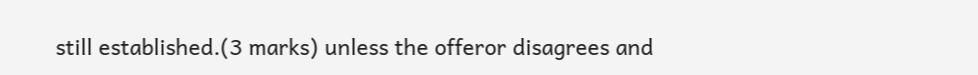still established.(3 marks) unless the offeror disagrees and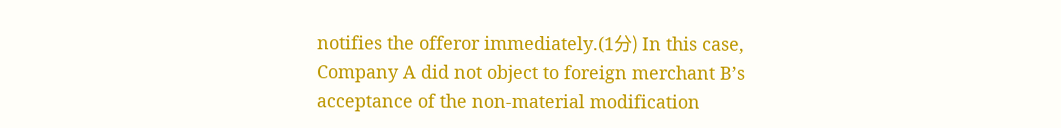notifies the offeror immediately.(1分) In this case, Company A did not object to foreign merchant B’s acceptance of the non-material modification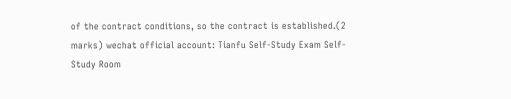of the contract conditions, so the contract is established.(2 marks) wechat official account: Tianfu Self-Study Exam Self-Study Room